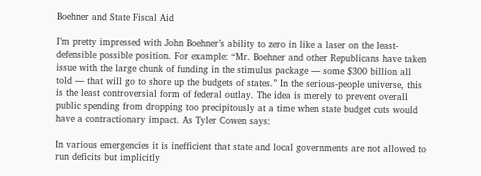Boehner and State Fiscal Aid

I’m pretty impressed with John Boehner’s ability to zero in like a laser on the least-defensible possible position. For example: “Mr. Boehner and other Republicans have taken issue with the large chunk of funding in the stimulus package — some $300 billion all told — that will go to shore up the budgets of states.” In the serious-people universe, this is the least controversial form of federal outlay. The idea is merely to prevent overall public spending from dropping too precipitously at a time when state budget cuts would have a contractionary impact. As Tyler Cowen says:

In various emergencies it is inefficient that state and local governments are not allowed to run deficits but implicitly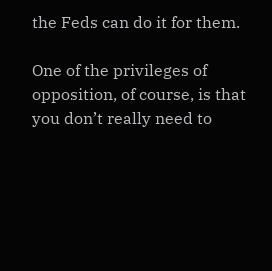the Feds can do it for them.

One of the privileges of opposition, of course, is that you don’t really need to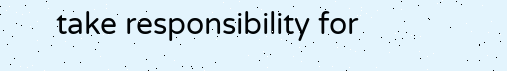take responsibility for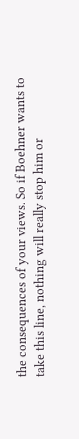the consequences of your views. So if Boehner wants to take this line, nothing will really stop him or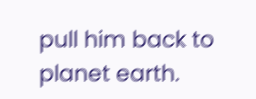pull him back to planet earth.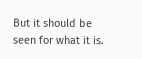But it should be seen for what it is.